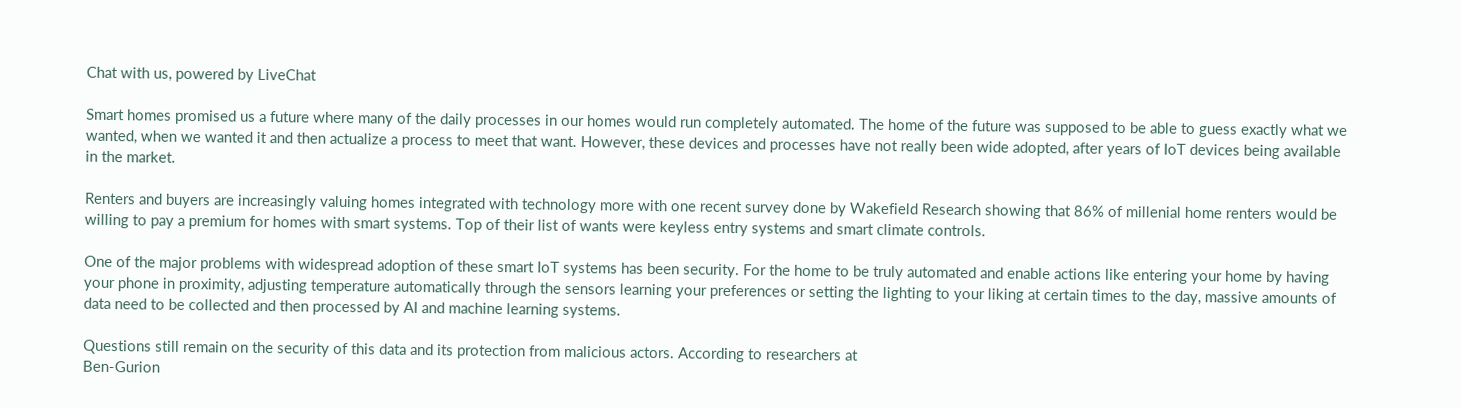Chat with us, powered by LiveChat

Smart homes promised us a future where many of the daily processes in our homes would run completely automated. The home of the future was supposed to be able to guess exactly what we wanted, when we wanted it and then actualize a process to meet that want. However, these devices and processes have not really been wide adopted, after years of IoT devices being available in the market.

Renters and buyers are increasingly valuing homes integrated with technology more with one recent survey done by Wakefield Research showing that 86% of millenial home renters would be willing to pay a premium for homes with smart systems. Top of their list of wants were keyless entry systems and smart climate controls.

One of the major problems with widespread adoption of these smart IoT systems has been security. For the home to be truly automated and enable actions like entering your home by having your phone in proximity, adjusting temperature automatically through the sensors learning your preferences or setting the lighting to your liking at certain times to the day, massive amounts of data need to be collected and then processed by AI and machine learning systems.

Questions still remain on the security of this data and its protection from malicious actors. According to researchers at
Ben-Gurion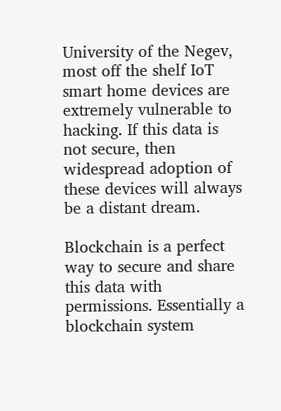University of the Negev, most off the shelf IoT smart home devices are extremely vulnerable to hacking. If this data is not secure, then widespread adoption of these devices will always be a distant dream.

Blockchain is a perfect way to secure and share this data with permissions. Essentially a blockchain system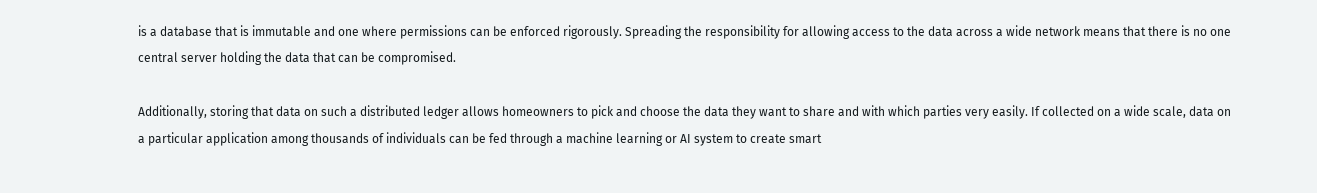is a database that is immutable and one where permissions can be enforced rigorously. Spreading the responsibility for allowing access to the data across a wide network means that there is no one central server holding the data that can be compromised.

Additionally, storing that data on such a distributed ledger allows homeowners to pick and choose the data they want to share and with which parties very easily. If collected on a wide scale, data on a particular application among thousands of individuals can be fed through a machine learning or AI system to create smart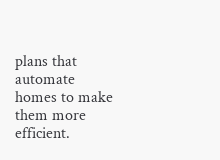plans that automate homes to make them more efficient.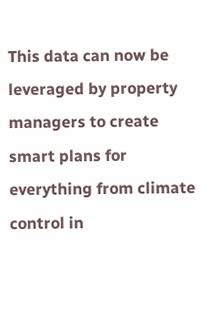This data can now be leveraged by property managers to create smart plans for everything from climate control in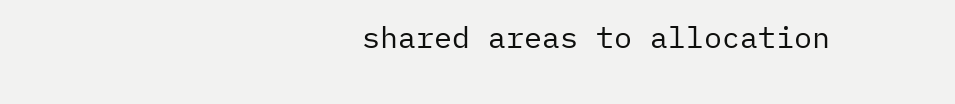shared areas to allocation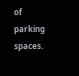of parking spaces.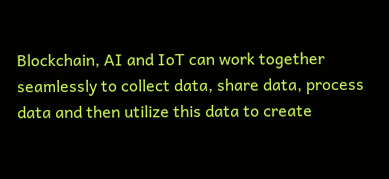Blockchain, AI and IoT can work together seamlessly to collect data, share data, process data and then utilize this data to create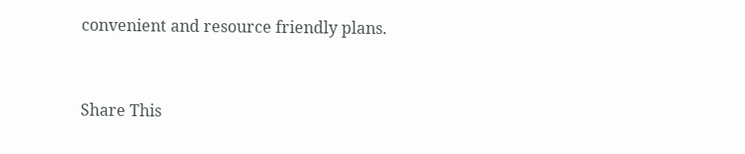convenient and resource friendly plans.


Share This